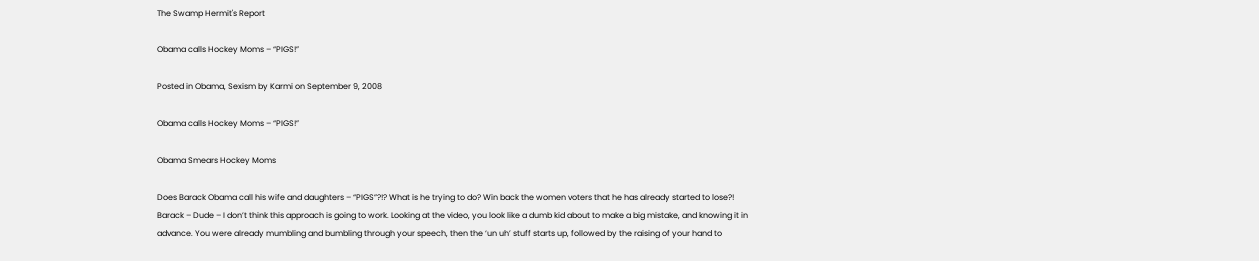The Swamp Hermit's Report

Obama calls Hockey Moms – “PIGS!”

Posted in Obama, Sexism by Karmi on September 9, 2008

Obama calls Hockey Moms – “PIGS!”

Obama Smears Hockey Moms

Does Barack Obama call his wife and daughters – “PIGS”?!? What is he trying to do? Win back the women voters that he has already started to lose?! Barack – Dude – I don’t think this approach is going to work. Looking at the video, you look like a dumb kid about to make a big mistake, and knowing it in advance. You were already mumbling and bumbling through your speech, then the ‘un uh’ stuff starts up, followed by the raising of your hand to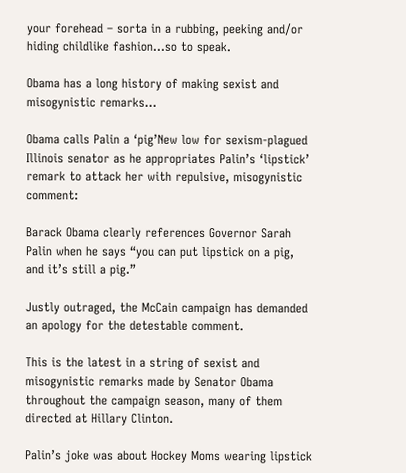your forehead – sorta in a rubbing, peeking and/or hiding childlike fashion…so to speak.

Obama has a long history of making sexist and misogynistic remarks…

Obama calls Palin a ‘pig’New low for sexism-plagued Illinois senator as he appropriates Palin’s ‘lipstick’ remark to attack her with repulsive, misogynistic comment:

Barack Obama clearly references Governor Sarah Palin when he says “you can put lipstick on a pig, and it’s still a pig.”

Justly outraged, the McCain campaign has demanded an apology for the detestable comment.

This is the latest in a string of sexist and misogynistic remarks made by Senator Obama throughout the campaign season, many of them directed at Hillary Clinton.

Palin’s joke was about Hockey Moms wearing lipstick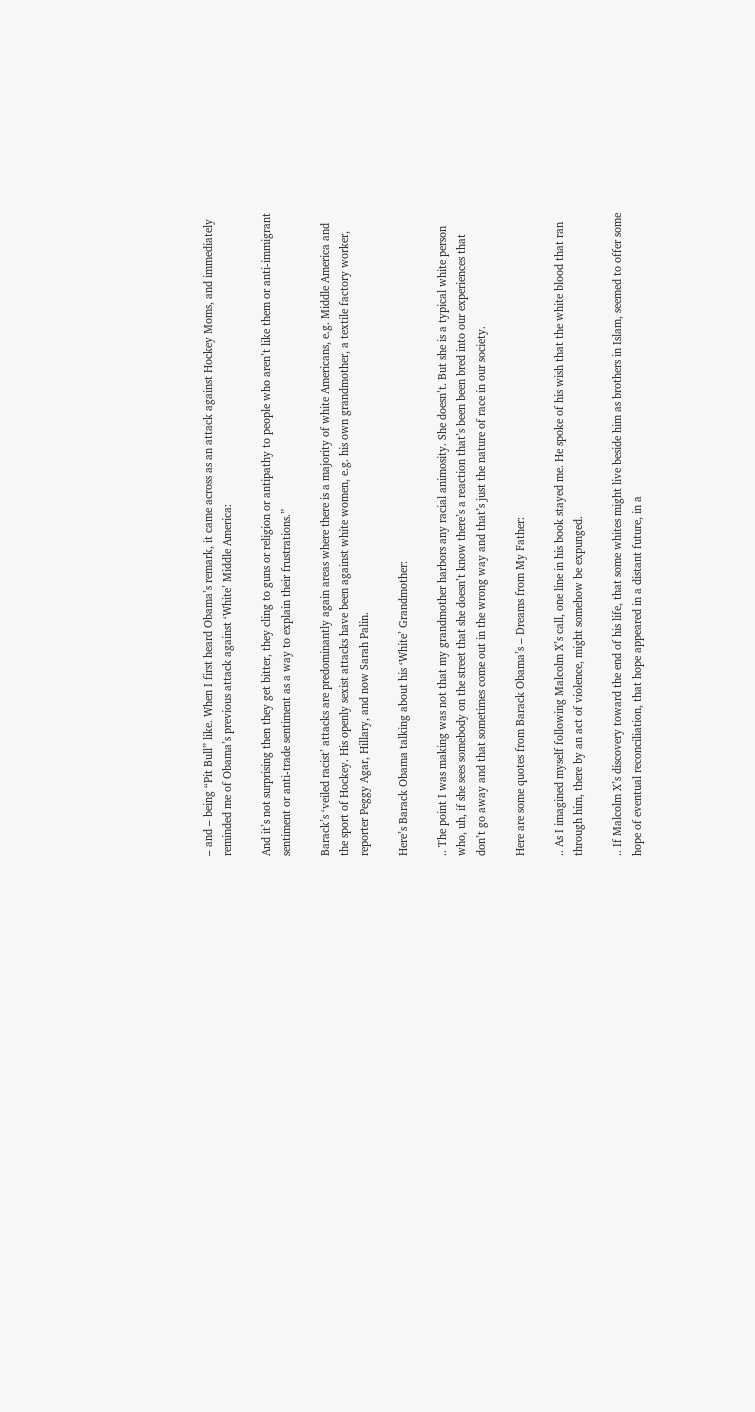– and – being “Pit Bull” like. When I first heard Obama’s remark, it came across as an attack against Hockey Moms, and immediately reminded me of Obama’s previous attack against ‘White’ Middle America:

And it’s not surprising then they get bitter, they cling to guns or religion or antipathy to people who aren’t like them or anti-immigrant sentiment or anti-trade sentiment as a way to explain their frustrations.”

Barack’s ‘veiled racist’ attacks are predominantly again areas where there is a majority of white Americans, e.g. Middle America and the sport of Hockey. His openly sexist attacks have been against white women, e.g. his own grandmother, a textile factory worker, reporter Peggy Agar, Hillary, and now Sarah Palin.

Here’s Barack Obama talking about his ‘White’ Grandmother:

.. The point I was making was not that my grandmother harbors any racial animosity. She doesn’t. But she is a typical white person who, uh, if she sees somebody on the street that she doesn’t know there’s a reaction that’s been been bred into our experiences that don’t go away and that sometimes come out in the wrong way and that’s just the nature of race in our society.

Here are some quotes from Barack Obama’s – Dreams from My Father:

.. As I imagined myself following Malcolm X’s call, one line in his book stayed me. He spoke of his wish that the white blood that ran through him, there by an act of violence, might somehow be expunged.

.. If Malcolm X’s discovery toward the end of his life, that some whites might live beside him as brothers in Islam, seemed to offer some hope of eventual reconciliation, that hope appeared in a distant future, in a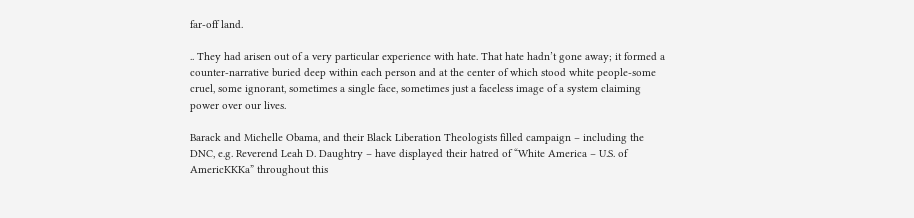far-off land.

.. They had arisen out of a very particular experience with hate. That hate hadn’t gone away; it formed a counter-narrative buried deep within each person and at the center of which stood white people-some cruel, some ignorant, sometimes a single face, sometimes just a faceless image of a system claiming power over our lives.

Barack and Michelle Obama, and their Black Liberation Theologists filled campaign – including the DNC, e.g. Reverend Leah D. Daughtry – have displayed their hatred of “White America – U.S. of AmericKKKa” throughout this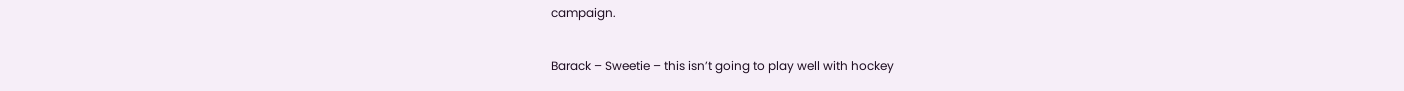campaign.

Barack – Sweetie – this isn’t going to play well with hockey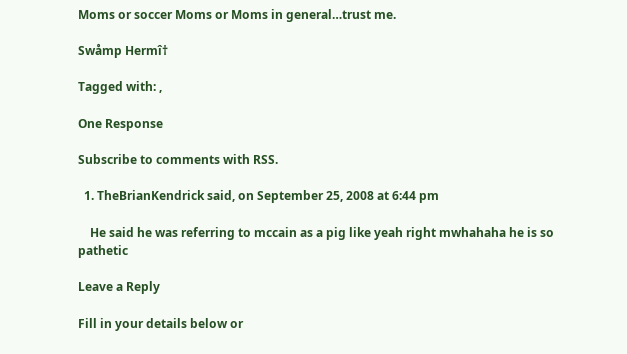Moms or soccer Moms or Moms in general…trust me.

Swåmp Hermî†

Tagged with: ,

One Response

Subscribe to comments with RSS.

  1. TheBrianKendrick said, on September 25, 2008 at 6:44 pm

    He said he was referring to mccain as a pig like yeah right mwhahaha he is so pathetic

Leave a Reply

Fill in your details below or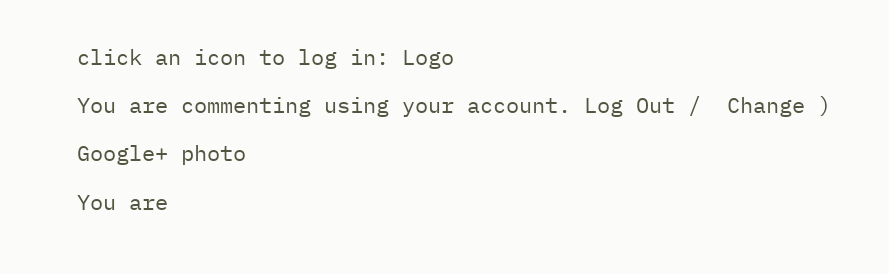click an icon to log in: Logo

You are commenting using your account. Log Out /  Change )

Google+ photo

You are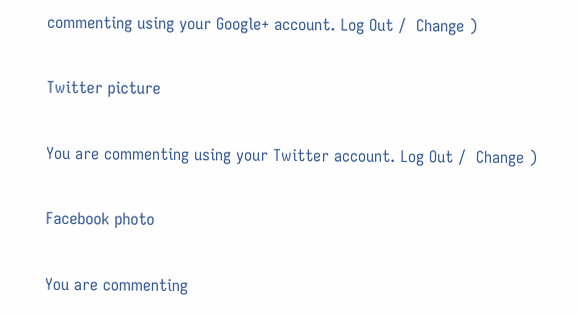commenting using your Google+ account. Log Out /  Change )

Twitter picture

You are commenting using your Twitter account. Log Out /  Change )

Facebook photo

You are commenting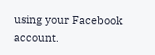using your Facebook account.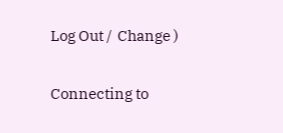Log Out /  Change )

Connecting to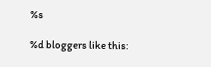%s

%d bloggers like this: